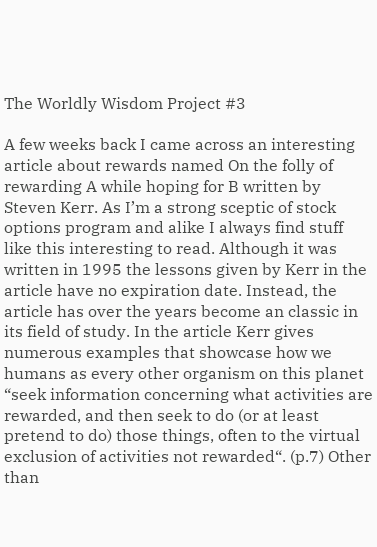The Worldly Wisdom Project #3

A few weeks back I came across an interesting article about rewards named On the folly of rewarding A while hoping for B written by Steven Kerr. As I’m a strong sceptic of stock options program and alike I always find stuff like this interesting to read. Although it was written in 1995 the lessons given by Kerr in the article have no expiration date. Instead, the article has over the years become an classic in its field of study. In the article Kerr gives numerous examples that showcase how we humans as every other organism on this planet “seek information concerning what activities are rewarded, and then seek to do (or at least pretend to do) those things, often to the virtual exclusion of activities not rewarded“. (p.7) Other than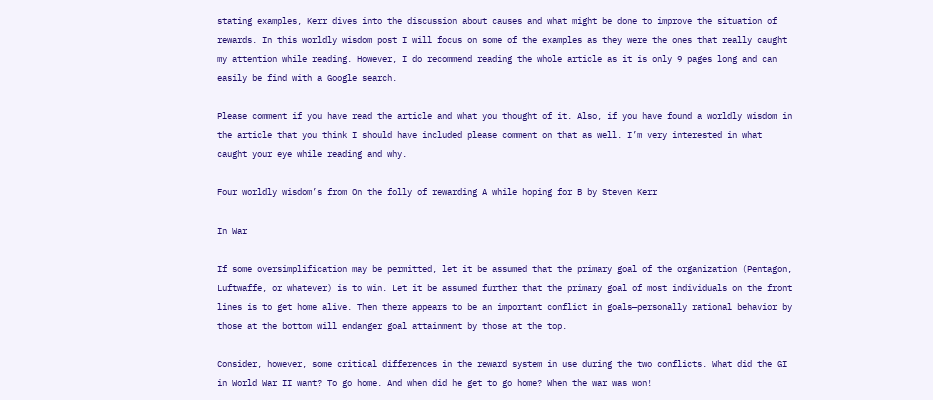stating examples, Kerr dives into the discussion about causes and what might be done to improve the situation of rewards. In this worldly wisdom post I will focus on some of the examples as they were the ones that really caught my attention while reading. However, I do recommend reading the whole article as it is only 9 pages long and can easily be find with a Google search.

Please comment if you have read the article and what you thought of it. Also, if you have found a worldly wisdom in the article that you think I should have included please comment on that as well. I’m very interested in what caught your eye while reading and why.

Four worldly wisdom’s from On the folly of rewarding A while hoping for B by Steven Kerr

In War

If some oversimplification may be permitted, let it be assumed that the primary goal of the organization (Pentagon, Luftwaffe, or whatever) is to win. Let it be assumed further that the primary goal of most individuals on the front lines is to get home alive. Then there appears to be an important conflict in goals—personally rational behavior by those at the bottom will endanger goal attainment by those at the top.

Consider, however, some critical differences in the reward system in use during the two conflicts. What did the GI in World War II want? To go home. And when did he get to go home? When the war was won!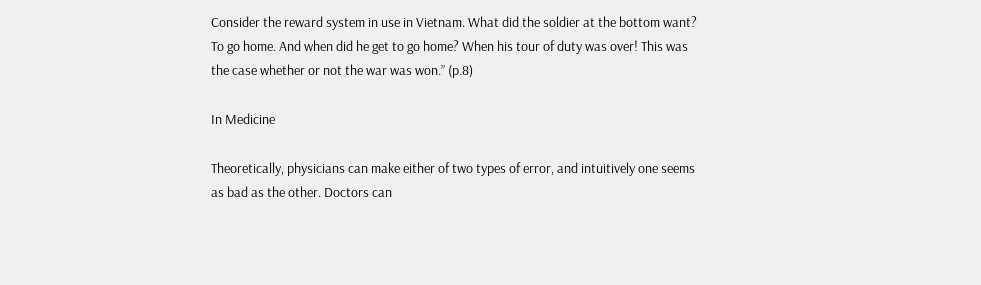Consider the reward system in use in Vietnam. What did the soldier at the bottom want? To go home. And when did he get to go home? When his tour of duty was over! This was the case whether or not the war was won.” (p.8)

In Medicine

Theoretically, physicians can make either of two types of error, and intuitively one seems as bad as the other. Doctors can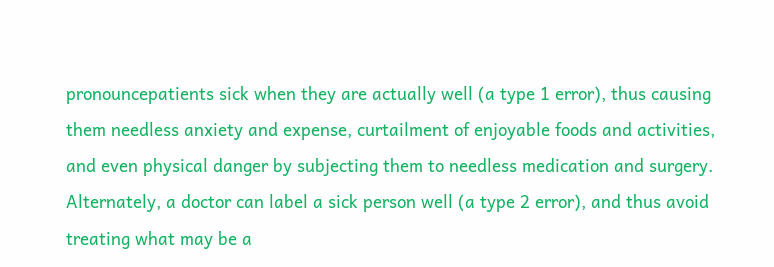pronouncepatients sick when they are actually well (a type 1 error), thus causing them needless anxiety and expense, curtailment of enjoyable foods and activities, and even physical danger by subjecting them to needless medication and surgery. Alternately, a doctor can label a sick person well (a type 2 error), and thus avoid treating what may be a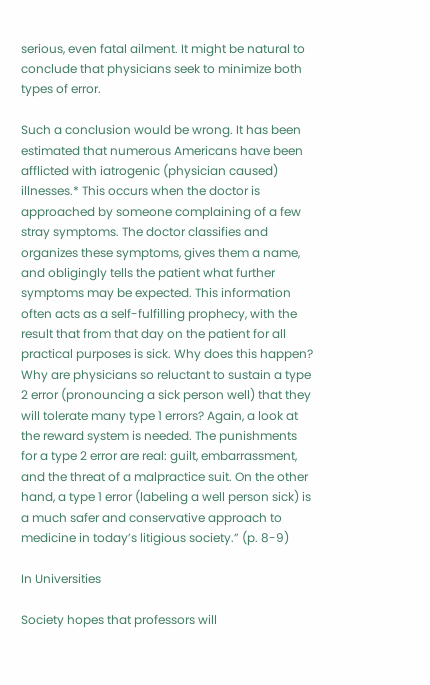serious, even fatal ailment. It might be natural to conclude that physicians seek to minimize both types of error.

Such a conclusion would be wrong. It has been estimated that numerous Americans have been afflicted with iatrogenic (physician caused) illnesses.* This occurs when the doctor is approached by someone complaining of a few stray symptoms. The doctor classifies and organizes these symptoms, gives them a name, and obligingly tells the patient what further symptoms may be expected. This information often acts as a self-fulfilling prophecy, with the result that from that day on the patient for all practical purposes is sick. Why does this happen? Why are physicians so reluctant to sustain a type 2 error (pronouncing a sick person well) that they will tolerate many type 1 errors? Again, a look at the reward system is needed. The punishments for a type 2 error are real: guilt, embarrassment, and the threat of a malpractice suit. On the other hand, a type 1 error (labeling a well person sick) is a much safer and conservative approach to medicine in today’s litigious society.” (p. 8-9)

In Universities

Society hopes that professors will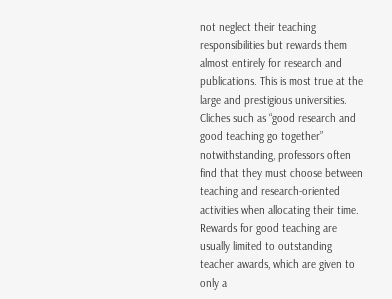not neglect their teaching responsibilities but rewards them almost entirely for research and publications. This is most true at the large and prestigious universities. Cliches such as “good research and good teaching go together” notwithstanding, professors often find that they must choose between teaching and research-oriented activities when allocating their time. Rewards for good teaching are usually limited to outstanding teacher awards, which are given to only a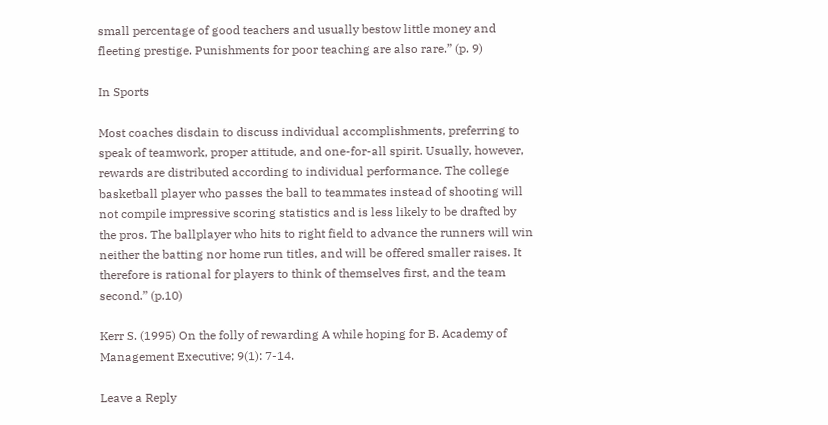small percentage of good teachers and usually bestow little money and fleeting prestige. Punishments for poor teaching are also rare.” (p. 9)

In Sports

Most coaches disdain to discuss individual accomplishments, preferring to speak of teamwork, proper attitude, and one-for-all spirit. Usually, however, rewards are distributed according to individual performance. The college basketball player who passes the ball to teammates instead of shooting will not compile impressive scoring statistics and is less likely to be drafted by the pros. The ballplayer who hits to right field to advance the runners will win neither the batting nor home run titles, and will be offered smaller raises. It therefore is rational for players to think of themselves first, and the team second.” (p.10)

Kerr S. (1995) On the folly of rewarding A while hoping for B. Academy of Management Executive; 9(1): 7-14.

Leave a Reply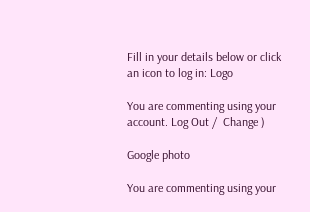Fill in your details below or click an icon to log in: Logo

You are commenting using your account. Log Out /  Change )

Google photo

You are commenting using your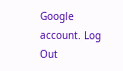Google account. Log Out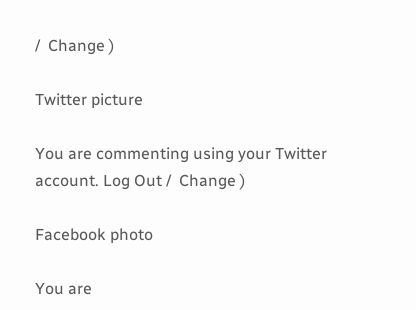/  Change )

Twitter picture

You are commenting using your Twitter account. Log Out /  Change )

Facebook photo

You are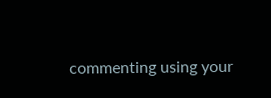commenting using your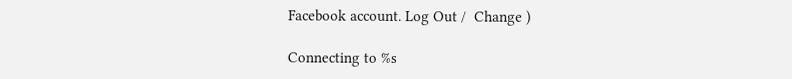Facebook account. Log Out /  Change )

Connecting to %s